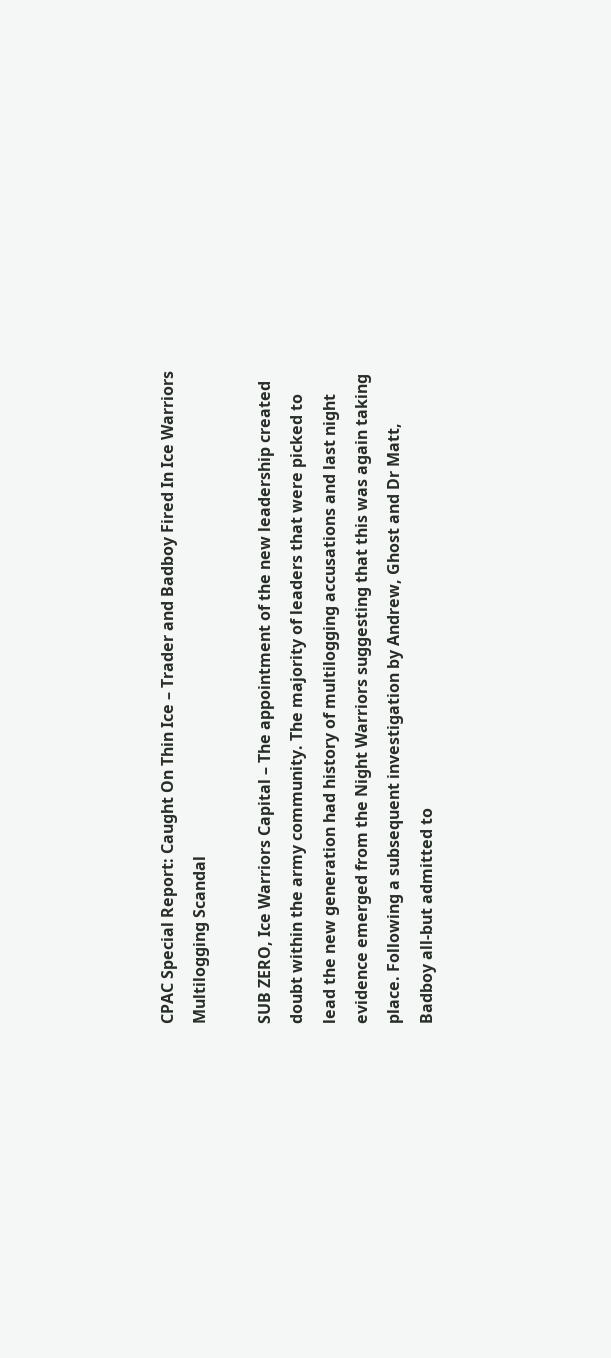CPAC Special Report: Caught On Thin Ice – Trader and Badboy Fired In Ice Warriors Multilogging Scandal

SUB ZERO, Ice Warriors Capital – The appointment of the new leadership created doubt within the army community. The majority of leaders that were picked to lead the new generation had history of multilogging accusations and last night evidence emerged from the Night Warriors suggesting that this was again taking place. Following a subsequent investigation by Andrew, Ghost and Dr Matt, Badboy all-but admitted to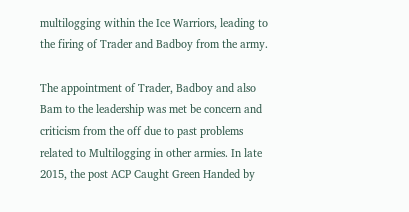multilogging within the Ice Warriors, leading to the firing of Trader and Badboy from the army.

The appointment of Trader, Badboy and also Bam to the leadership was met be concern and criticism from the off due to past problems related to Multilogging in other armies. In late 2015, the post ACP Caught Green Handed by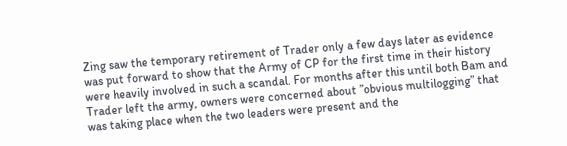Zing saw the temporary retirement of Trader only a few days later as evidence was put forward to show that the Army of CP for the first time in their history were heavily involved in such a scandal. For months after this until both Bam and Trader left the army, owners were concerned about ”obvious multilogging” that was taking place when the two leaders were present and the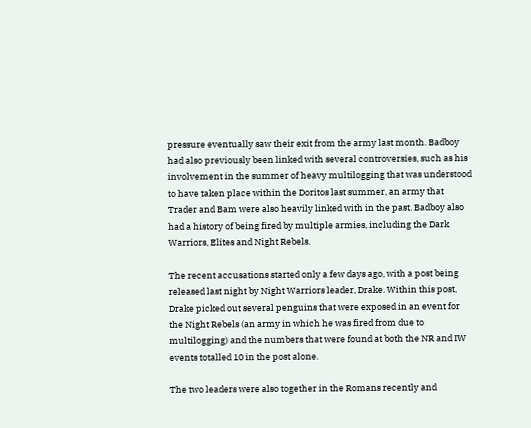pressure eventually saw their exit from the army last month. Badboy had also previously been linked with several controversies, such as his involvement in the summer of heavy multilogging that was understood to have taken place within the Doritos last summer, an army that Trader and Bam were also heavily linked with in the past. Badboy also had a history of being fired by multiple armies, including the Dark Warriors, Elites and Night Rebels.

The recent accusations started only a few days ago, with a post being released last night by Night Warriors leader, Drake. Within this post, Drake picked out several penguins that were exposed in an event for the Night Rebels (an army in which he was fired from due to multilogging) and the numbers that were found at both the NR and IW events totalled 10 in the post alone.

The two leaders were also together in the Romans recently and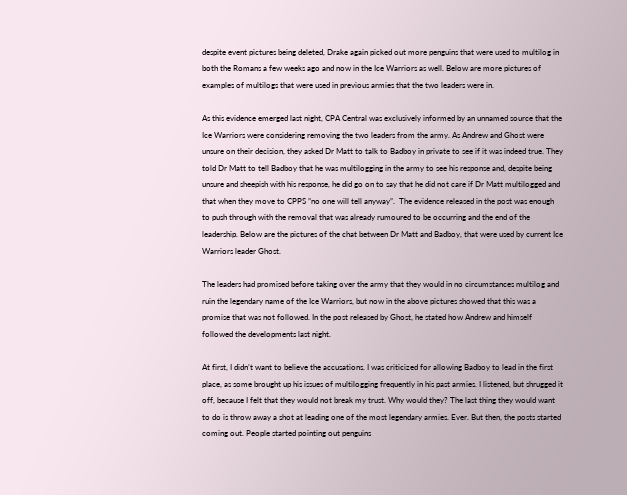despite event pictures being deleted, Drake again picked out more penguins that were used to multilog in both the Romans a few weeks ago and now in the Ice Warriors as well. Below are more pictures of examples of multilogs that were used in previous armies that the two leaders were in.

As this evidence emerged last night, CPA Central was exclusively informed by an unnamed source that the Ice Warriors were considering removing the two leaders from the army. As Andrew and Ghost were unsure on their decision, they asked Dr Matt to talk to Badboy in private to see if it was indeed true. They told Dr Matt to tell Badboy that he was multilogging in the army to see his response and, despite being unsure and sheepish with his response, he did go on to say that he did not care if Dr Matt multilogged and that when they move to CPPS ”no one will tell anyway”.  The evidence released in the post was enough to push through with the removal that was already rumoured to be occurring and the end of the leadership. Below are the pictures of the chat between Dr Matt and Badboy, that were used by current Ice Warriors leader Ghost.

The leaders had promised before taking over the army that they would in no circumstances multilog and ruin the legendary name of the Ice Warriors, but now in the above pictures showed that this was a promise that was not followed. In the post released by Ghost, he stated how Andrew and himself followed the developments last night.

At first, I didn’t want to believe the accusations. I was criticized for allowing Badboy to lead in the first place, as some brought up his issues of multilogging frequently in his past armies. I listened, but shrugged it off, because I felt that they would not break my trust. Why would they? The last thing they would want to do is throw away a shot at leading one of the most legendary armies. Ever. But then, the posts started coming out. People started pointing out penguins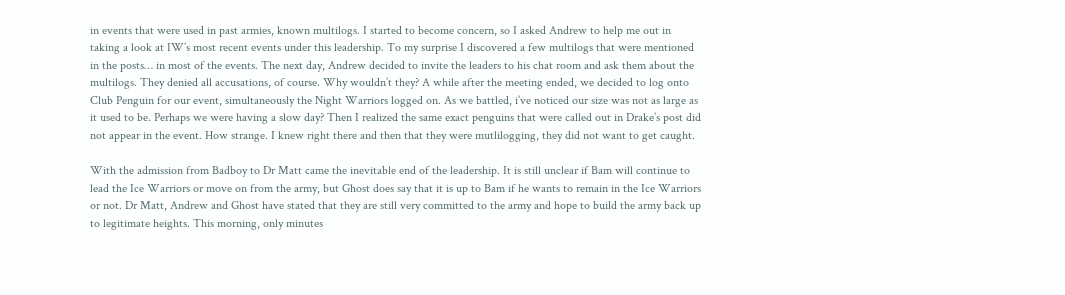in events that were used in past armies, known multilogs. I started to become concern, so I asked Andrew to help me out in taking a look at IW’s most recent events under this leadership. To my surprise I discovered a few multilogs that were mentioned in the posts… in most of the events. The next day, Andrew decided to invite the leaders to his chat room and ask them about the multilogs. They denied all accusations, of course. Why wouldn’t they? A while after the meeting ended, we decided to log onto Club Penguin for our event, simultaneously the Night Warriors logged on. As we battled, i’ve noticed our size was not as large as it used to be. Perhaps we were having a slow day? Then I realized the same exact penguins that were called out in Drake’s post did not appear in the event. How strange. I knew right there and then that they were mutlilogging, they did not want to get caught.

With the admission from Badboy to Dr Matt came the inevitable end of the leadership. It is still unclear if Bam will continue to lead the Ice Warriors or move on from the army, but Ghost does say that it is up to Bam if he wants to remain in the Ice Warriors or not. Dr Matt, Andrew and Ghost have stated that they are still very committed to the army and hope to build the army back up to legitimate heights. This morning, only minutes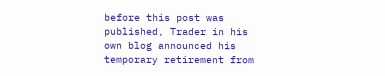before this post was published, Trader in his own blog announced his temporary retirement from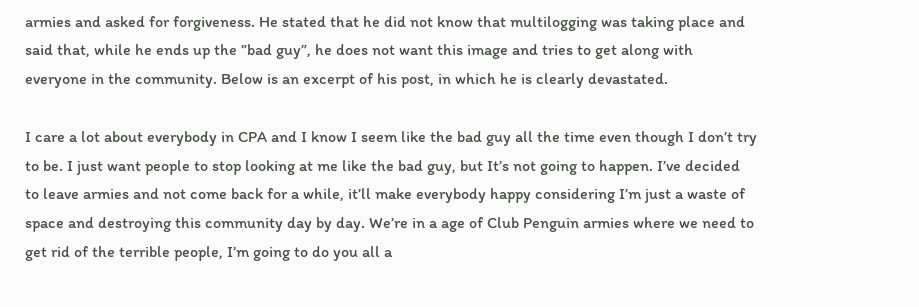armies and asked for forgiveness. He stated that he did not know that multilogging was taking place and said that, while he ends up the ”bad guy”, he does not want this image and tries to get along with everyone in the community. Below is an excerpt of his post, in which he is clearly devastated.

I care a lot about everybody in CPA and I know I seem like the bad guy all the time even though I don’t try to be. I just want people to stop looking at me like the bad guy, but It’s not going to happen. I’ve decided to leave armies and not come back for a while, it’ll make everybody happy considering I’m just a waste of space and destroying this community day by day. We’re in a age of Club Penguin armies where we need to get rid of the terrible people, I’m going to do you all a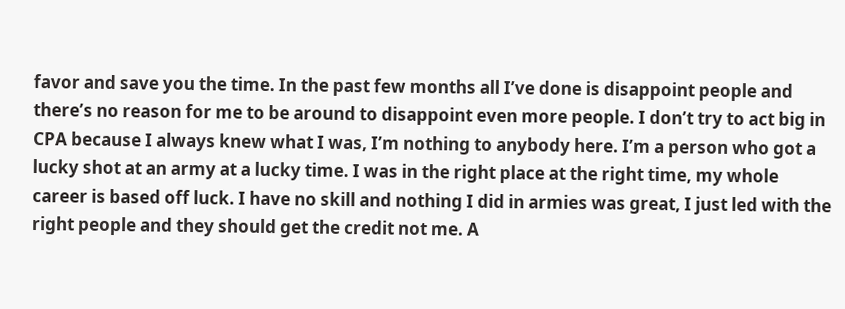favor and save you the time. In the past few months all I’ve done is disappoint people and there’s no reason for me to be around to disappoint even more people. I don’t try to act big in CPA because I always knew what I was, I’m nothing to anybody here. I’m a person who got a lucky shot at an army at a lucky time. I was in the right place at the right time, my whole career is based off luck. I have no skill and nothing I did in armies was great, I just led with the right people and they should get the credit not me. A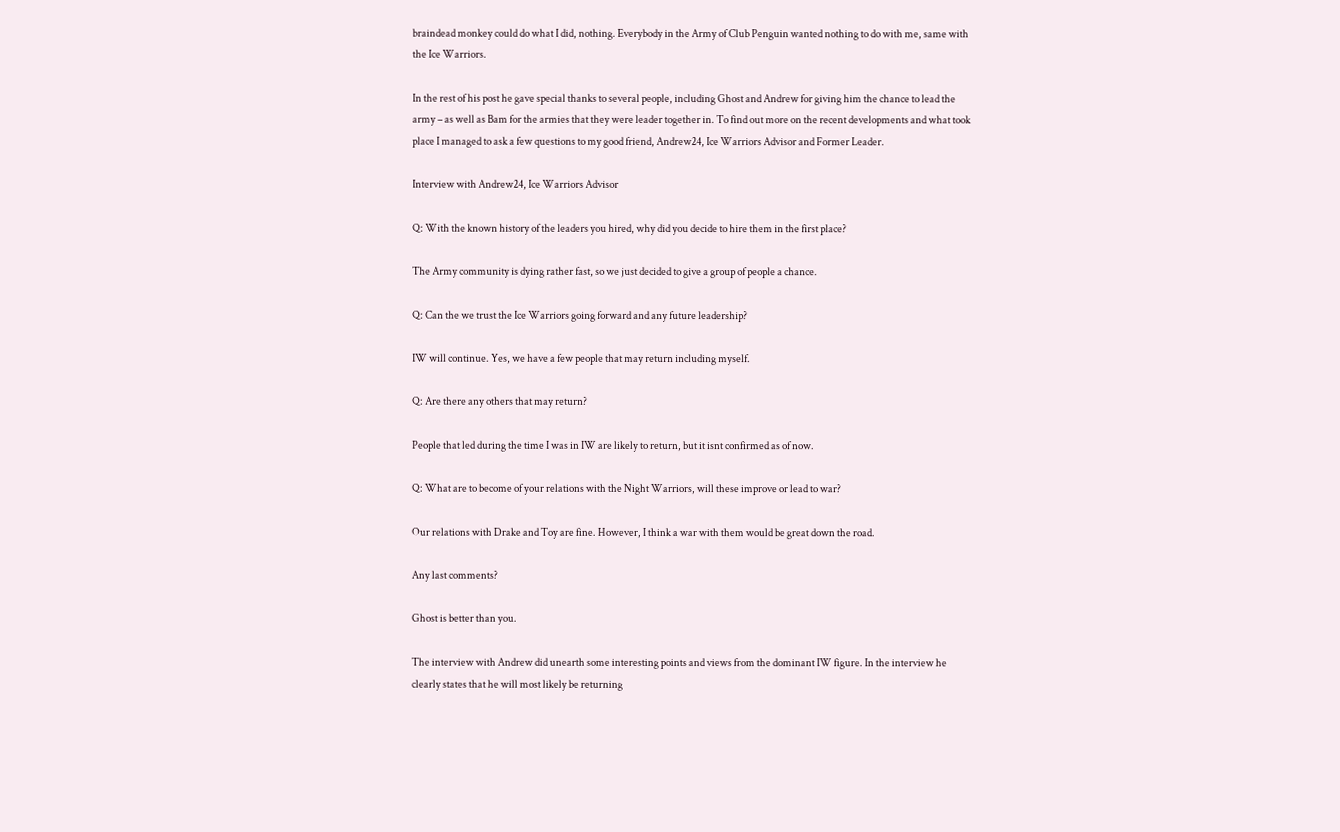braindead monkey could do what I did, nothing. Everybody in the Army of Club Penguin wanted nothing to do with me, same with the Ice Warriors.

In the rest of his post he gave special thanks to several people, including Ghost and Andrew for giving him the chance to lead the army – as well as Bam for the armies that they were leader together in. To find out more on the recent developments and what took place I managed to ask a few questions to my good friend, Andrew24, Ice Warriors Advisor and Former Leader.

Interview with Andrew24, Ice Warriors Advisor

Q: With the known history of the leaders you hired, why did you decide to hire them in the first place?

The Army community is dying rather fast, so we just decided to give a group of people a chance.

Q: Can the we trust the Ice Warriors going forward and any future leadership?

IW will continue. Yes, we have a few people that may return including myself.

Q: Are there any others that may return?

People that led during the time I was in IW are likely to return, but it isnt confirmed as of now.

Q: What are to become of your relations with the Night Warriors, will these improve or lead to war?

Our relations with Drake and Toy are fine. However, I think a war with them would be great down the road.

Any last comments?

Ghost is better than you.

The interview with Andrew did unearth some interesting points and views from the dominant IW figure. In the interview he clearly states that he will most likely be returning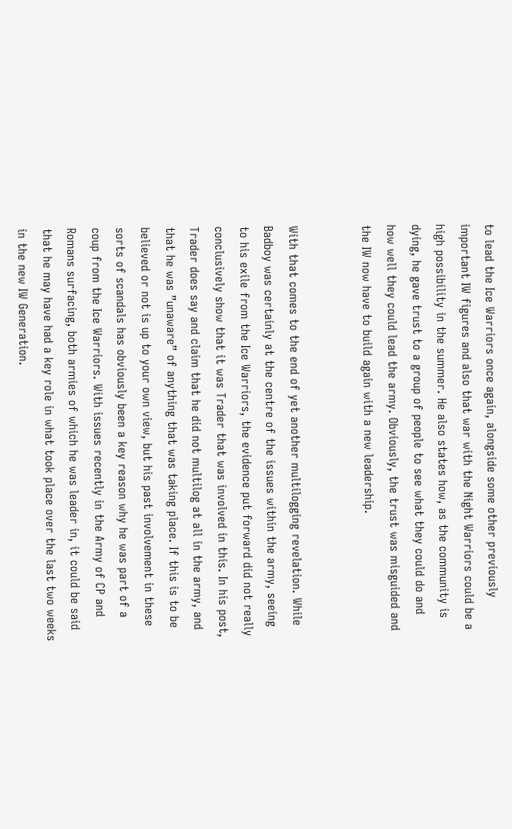to lead the Ice Warriors once again, alongside some other previously important IW figures and also that war with the Night Warriors could be a high possibility in the summer. He also states how, as the community is dying, he gave trust to a group of people to see what they could do and how well they could lead the army. Obviously, the trust was misguided and the IW now have to build again with a new leadership.


With that comes to the end of yet another multilogging revelation. While Badboy was certainly at the centre of the issues within the army, seeing to his exile from the Ice Warriors, the evidence put forward did not really conclusively show that it was Trader that was involved in this. In his post, Trader does say and claim that he did not multilog at all in the army, and that he was ”unaware” of anything that was taking place. If this is to be believed or not is up to your own view, but his past involvement in these sorts of scandals has obviously been a key reason why he was part of a coup from the Ice Warriors. With issues recently in the Army of CP and Romans surfacing, both armies of which he was leader in, it could be said that he may have had a key role in what took place over the last two weeks in the new IW Generation.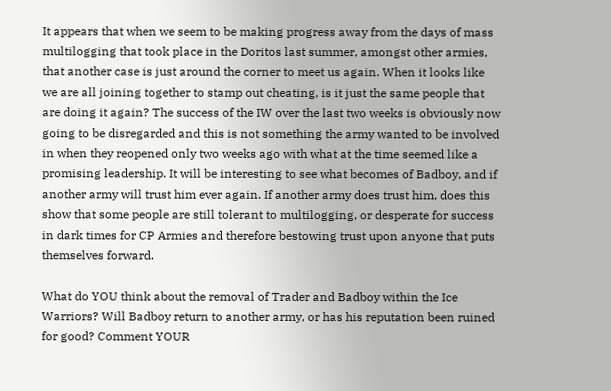It appears that when we seem to be making progress away from the days of mass multilogging that took place in the Doritos last summer, amongst other armies, that another case is just around the corner to meet us again. When it looks like we are all joining together to stamp out cheating, is it just the same people that are doing it again? The success of the IW over the last two weeks is obviously now going to be disregarded and this is not something the army wanted to be involved in when they reopened only two weeks ago with what at the time seemed like a promising leadership. It will be interesting to see what becomes of Badboy, and if another army will trust him ever again. If another army does trust him, does this show that some people are still tolerant to multilogging, or desperate for success in dark times for CP Armies and therefore bestowing trust upon anyone that puts themselves forward.

What do YOU think about the removal of Trader and Badboy within the Ice Warriors? Will Badboy return to another army, or has his reputation been ruined for good? Comment YOUR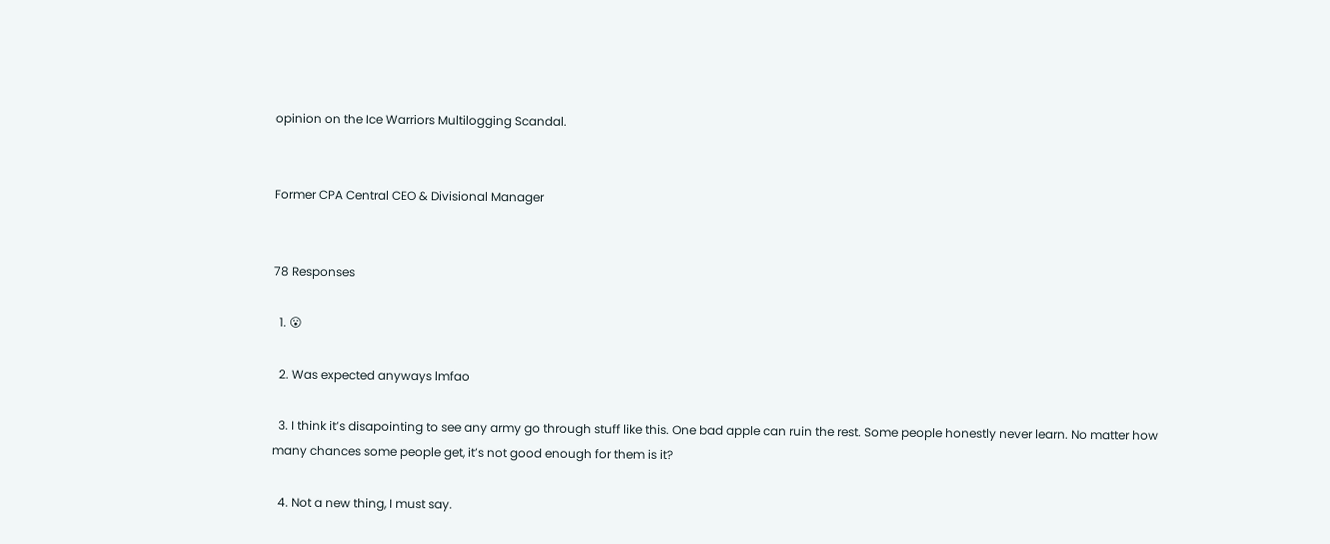opinion on the Ice Warriors Multilogging Scandal.


Former CPA Central CEO & Divisional Manager


78 Responses

  1. 😮

  2. Was expected anyways lmfao

  3. I think it’s disapointing to see any army go through stuff like this. One bad apple can ruin the rest. Some people honestly never learn. No matter how many chances some people get, it’s not good enough for them is it?

  4. Not a new thing, I must say.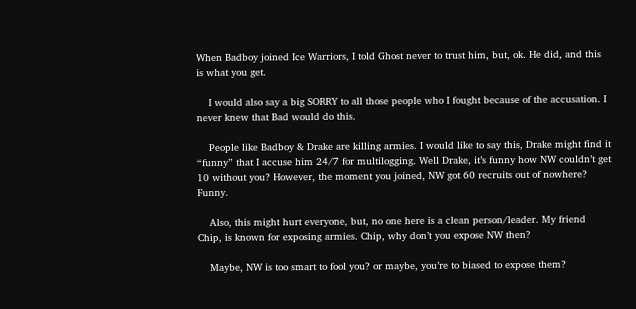When Badboy joined Ice Warriors, I told Ghost never to trust him, but, ok. He did, and this is what you get.

    I would also say a big SORRY to all those people who I fought because of the accusation. I never knew that Bad would do this.

    People like Badboy & Drake are killing armies. I would like to say this, Drake might find it “funny” that I accuse him 24/7 for multilogging. Well Drake, it’s funny how NW couldn’t get 10 without you? However, the moment you joined, NW got 60 recruits out of nowhere? Funny.

    Also, this might hurt everyone, but, no one here is a clean person/leader. My friend Chip, is known for exposing armies. Chip, why don’t you expose NW then?

    Maybe, NW is too smart to fool you? or maybe, you’re to biased to expose them?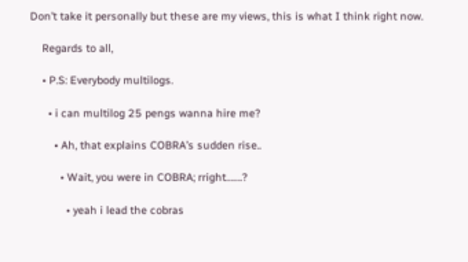Don’t take it personally but these are my views, this is what I think right now.

    Regards to all,

    • P.S: Everybody multilogs.

      • i can multilog 25 pengs wanna hire me?

        • Ah, that explains COBRA’s sudden rise..

          • Wait, you were in COBRA; rright…….?

            • yeah i lead the cobras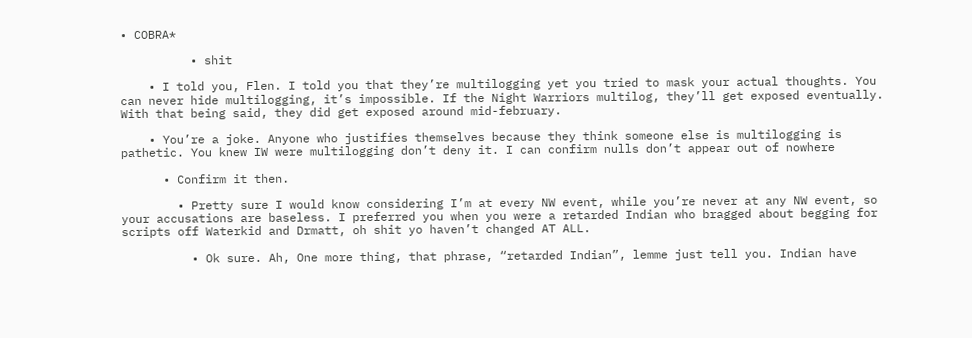• COBRA*

          • shit

    • I told you, Flen. I told you that they’re multilogging yet you tried to mask your actual thoughts. You can never hide multilogging, it’s impossible. If the Night Warriors multilog, they’ll get exposed eventually. With that being said, they did get exposed around mid-february.

    • You’re a joke. Anyone who justifies themselves because they think someone else is multilogging is pathetic. You knew IW were multilogging don’t deny it. I can confirm nulls don’t appear out of nowhere

      • Confirm it then.

        • Pretty sure I would know considering I’m at every NW event, while you’re never at any NW event, so your accusations are baseless. I preferred you when you were a retarded Indian who bragged about begging for scripts off Waterkid and Drmatt, oh shit yo haven’t changed AT ALL.

          • Ok sure. Ah, One more thing, that phrase, “retarded Indian”, lemme just tell you. Indian have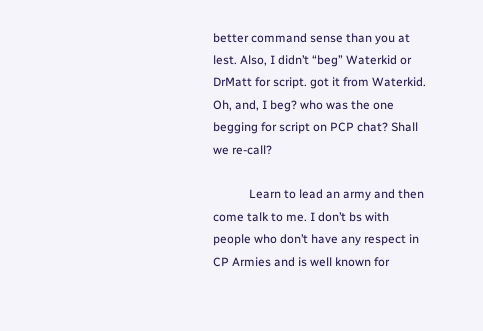better command sense than you at lest. Also, I didn’t “beg” Waterkid or DrMatt for script. got it from Waterkid. Oh, and, I beg? who was the one begging for script on PCP chat? Shall we re-call?

            Learn to lead an army and then come talk to me. I don’t bs with people who don’t have any respect in CP Armies and is well known for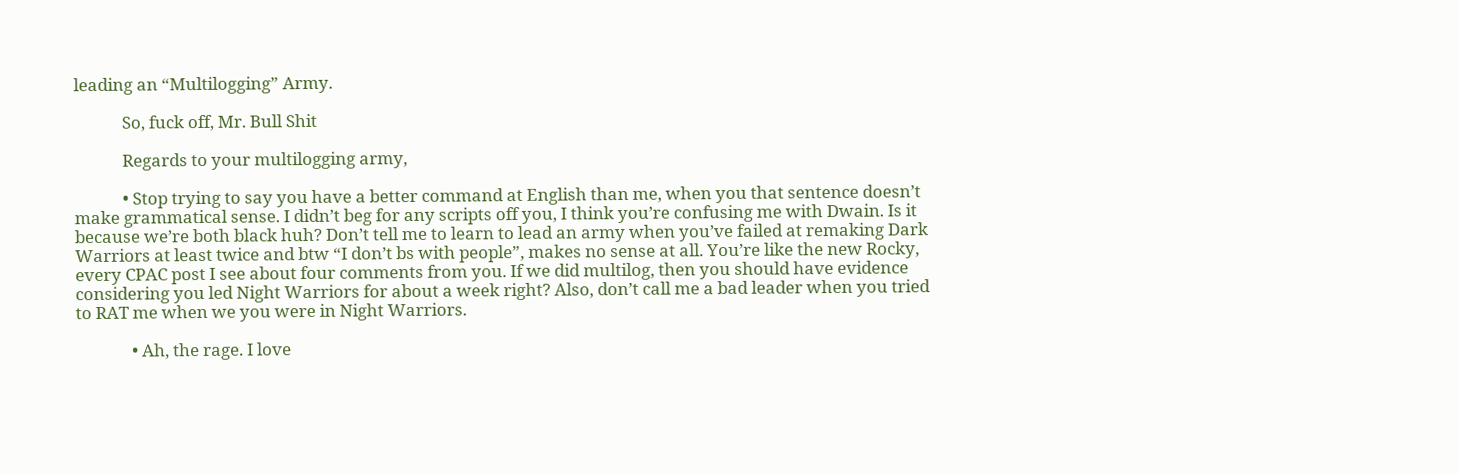leading an “Multilogging” Army.

            So, fuck off, Mr. Bull Shit

            Regards to your multilogging army,

            • Stop trying to say you have a better command at English than me, when you that sentence doesn’t make grammatical sense. I didn’t beg for any scripts off you, I think you’re confusing me with Dwain. Is it because we’re both black huh? Don’t tell me to learn to lead an army when you’ve failed at remaking Dark Warriors at least twice and btw “I don’t bs with people”, makes no sense at all. You’re like the new Rocky, every CPAC post I see about four comments from you. If we did multilog, then you should have evidence considering you led Night Warriors for about a week right? Also, don’t call me a bad leader when you tried to RAT me when we you were in Night Warriors.

              • Ah, the rage. I love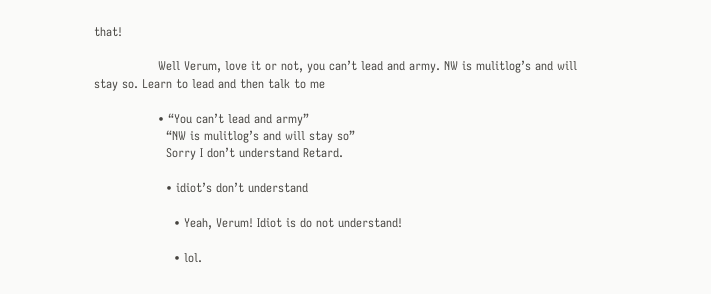that!

                Well Verum, love it or not, you can’t lead and army. NW is mulitlog’s and will stay so. Learn to lead and then talk to me

                • “You can’t lead and army”
                  “NW is mulitlog’s and will stay so”
                  Sorry I don’t understand Retard.

                  • idiot’s don’t understand

                    • Yeah, Verum! Idiot is do not understand!

                    • lol.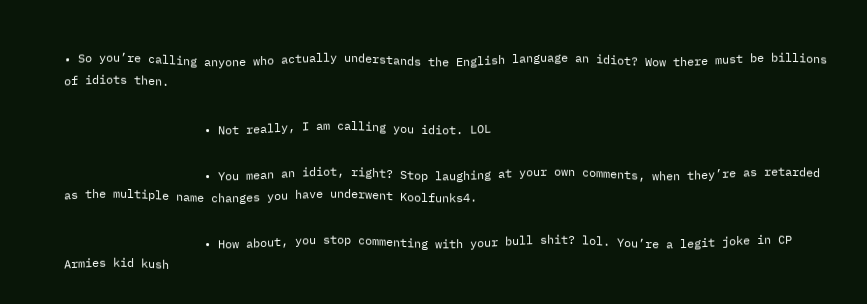• So you’re calling anyone who actually understands the English language an idiot? Wow there must be billions of idiots then.

                    • Not really, I am calling you idiot. LOL

                    • You mean an idiot, right? Stop laughing at your own comments, when they’re as retarded as the multiple name changes you have underwent Koolfunks4.

                    • How about, you stop commenting with your bull shit? lol. You’re a legit joke in CP Armies kid kush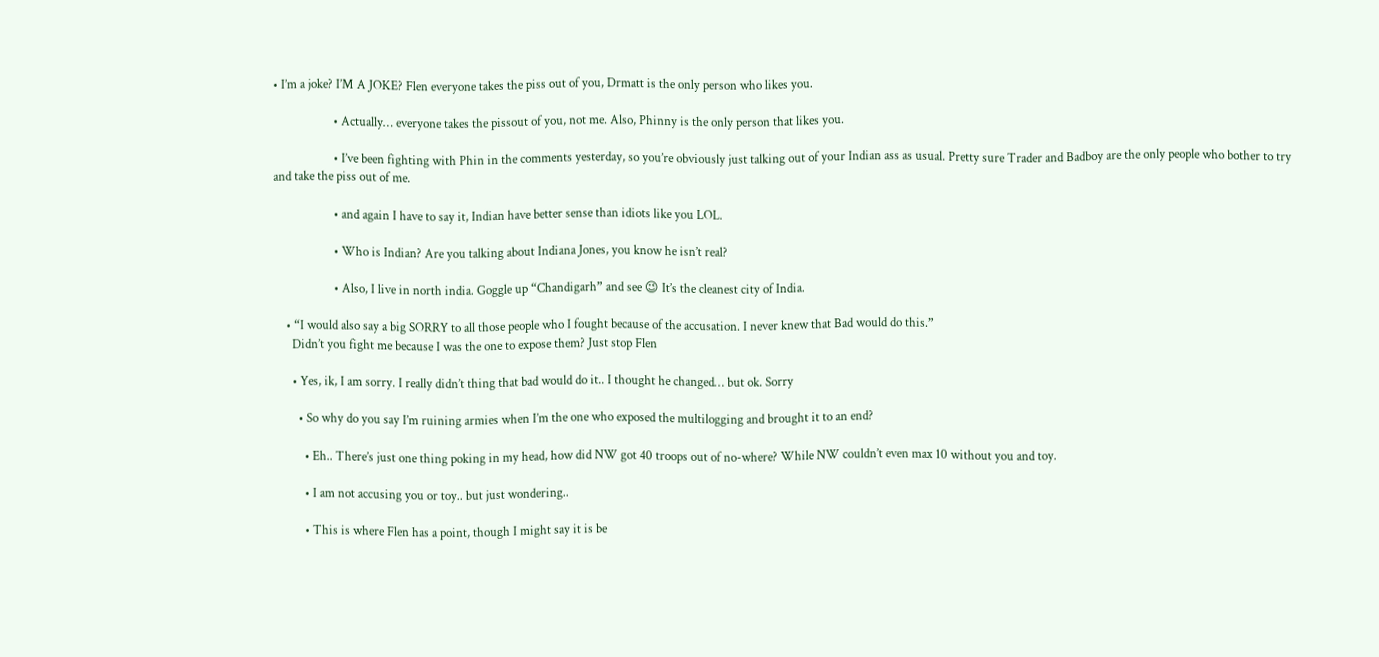• I’m a joke? I’M A JOKE? Flen everyone takes the piss out of you, Drmatt is the only person who likes you.

                    • Actually… everyone takes the pissout of you, not me. Also, Phinny is the only person that likes you.

                    • I’ve been fighting with Phin in the comments yesterday, so you’re obviously just talking out of your Indian ass as usual. Pretty sure Trader and Badboy are the only people who bother to try and take the piss out of me.

                    • and again I have to say it, Indian have better sense than idiots like you LOL.

                    • Who is Indian? Are you talking about Indiana Jones, you know he isn’t real?

                    • Also, I live in north india. Goggle up “Chandigarh” and see 😉 It’s the cleanest city of India.

    • “I would also say a big SORRY to all those people who I fought because of the accusation. I never knew that Bad would do this.”
      Didn’t you fight me because I was the one to expose them? Just stop Flen

      • Yes, ik, I am sorry. I really didn’t thing that bad would do it.. I thought he changed… but ok. Sorry

        • So why do you say I’m ruining armies when I’m the one who exposed the multilogging and brought it to an end?

          • Eh.. There’s just one thing poking in my head, how did NW got 40 troops out of no-where? While NW couldn’t even max 10 without you and toy.

          • I am not accusing you or toy.. but just wondering..

          • This is where Flen has a point, though I might say it is be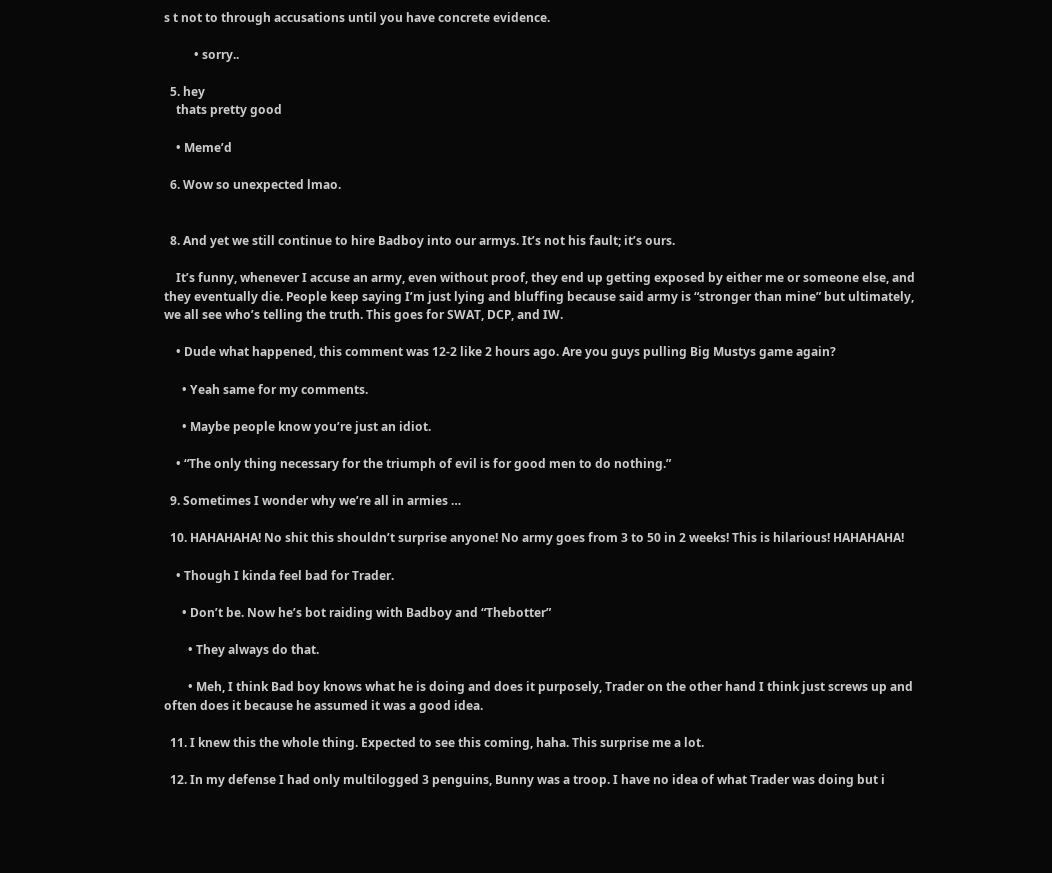s t not to through accusations until you have concrete evidence.

          • sorry..

  5. hey
    thats pretty good

    • Meme’d

  6. Wow so unexpected lmao.


  8. And yet we still continue to hire Badboy into our armys. It’s not his fault; it’s ours.

    It’s funny, whenever I accuse an army, even without proof, they end up getting exposed by either me or someone else, and they eventually die. People keep saying I’m just lying and bluffing because said army is “stronger than mine” but ultimately, we all see who’s telling the truth. This goes for SWAT, DCP, and IW.

    • Dude what happened, this comment was 12-2 like 2 hours ago. Are you guys pulling Big Mustys game again?

      • Yeah same for my comments.

      • Maybe people know you’re just an idiot.

    • “The only thing necessary for the triumph of evil is for good men to do nothing.”

  9. Sometimes I wonder why we’re all in armies …

  10. HAHAHAHA! No shit this shouldn’t surprise anyone! No army goes from 3 to 50 in 2 weeks! This is hilarious! HAHAHAHA!

    • Though I kinda feel bad for Trader.

      • Don’t be. Now he’s bot raiding with Badboy and “Thebotter”

        • They always do that.

        • Meh, I think Bad boy knows what he is doing and does it purposely, Trader on the other hand I think just screws up and often does it because he assumed it was a good idea.

  11. I knew this the whole thing. Expected to see this coming, haha. This surprise me a lot.

  12. In my defense I had only multilogged 3 penguins, Bunny was a troop. I have no idea of what Trader was doing but i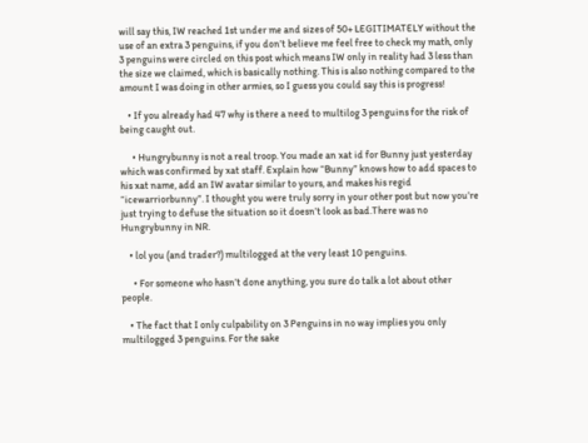will say this, IW reached 1st under me and sizes of 50+ LEGITIMATELY without the use of an extra 3 penguins, if you don’t believe me feel free to check my math, only 3 penguins were circled on this post which means IW only in reality had 3 less than the size we claimed, which is basically nothing. This is also nothing compared to the amount I was doing in other armies, so I guess you could say this is progress!

    • If you already had 47 why is there a need to multilog 3 penguins for the risk of being caught out.

      • Hungrybunny is not a real troop. You made an xat id for Bunny just yesterday which was confirmed by xat staff. Explain how “Bunny” knows how to add spaces to his xat name, add an IW avatar similar to yours, and makes his regid “icewarriorbunny”. I thought you were truly sorry in your other post but now you’re just trying to defuse the situation so it doesn’t look as bad.There was no Hungrybunny in NR.

    • lol you (and trader?) multilogged at the very least 10 penguins.

      • For someone who hasn’t done anything, you sure do talk a lot about other people.

    • The fact that I only culpability on 3 Penguins in no way implies you only multilogged 3 penguins. For the sake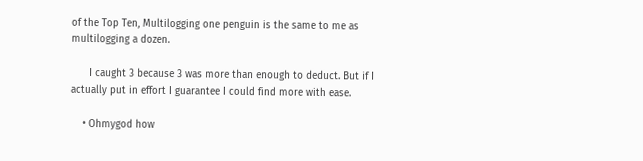of the Top Ten, Multilogging one penguin is the same to me as multilogging a dozen.

      I caught 3 because 3 was more than enough to deduct. But if I actually put in effort I guarantee I could find more with ease.

    • Ohmygod how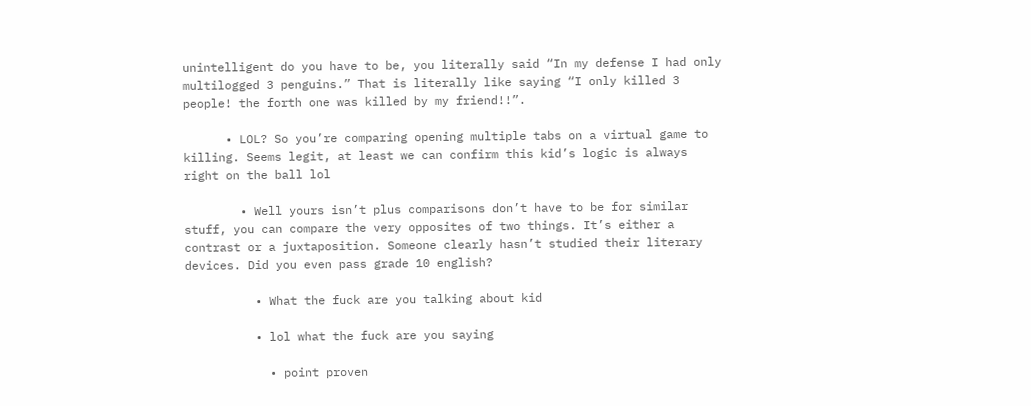unintelligent do you have to be, you literally said “In my defense I had only multilogged 3 penguins.” That is literally like saying “I only killed 3 people! the forth one was killed by my friend!!”.

      • LOL? So you’re comparing opening multiple tabs on a virtual game to killing. Seems legit, at least we can confirm this kid’s logic is always right on the ball lol

        • Well yours isn’t plus comparisons don’t have to be for similar stuff, you can compare the very opposites of two things. It’s either a contrast or a juxtaposition. Someone clearly hasn’t studied their literary devices. Did you even pass grade 10 english?

          • What the fuck are you talking about kid

          • lol what the fuck are you saying

            • point proven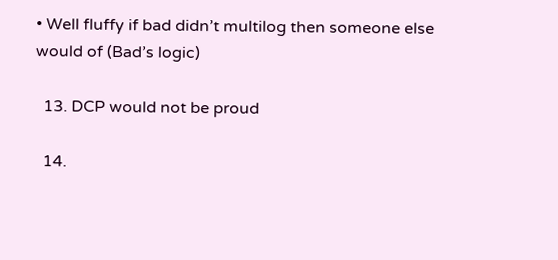• Well fluffy if bad didn’t multilog then someone else would of (Bad’s logic)

  13. DCP would not be proud

  14.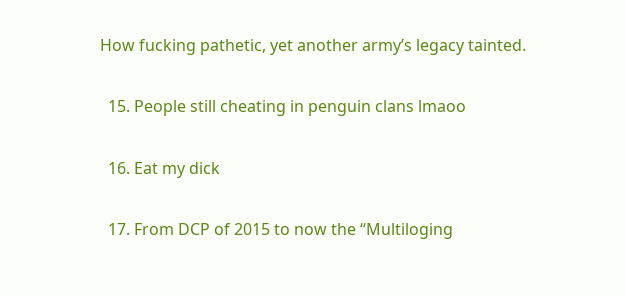How fucking pathetic, yet another army’s legacy tainted.

  15. People still cheating in penguin clans lmaoo

  16. Eat my dick

  17. From DCP of 2015 to now the “Multiloging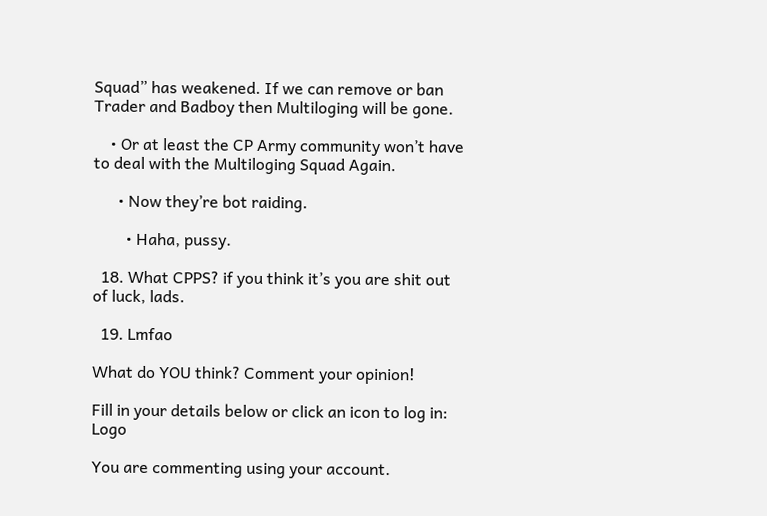Squad” has weakened. If we can remove or ban Trader and Badboy then Multiloging will be gone.

    • Or at least the CP Army community won’t have to deal with the Multiloging Squad Again.

      • Now they’re bot raiding.

        • Haha, pussy.

  18. What CPPS? if you think it’s you are shit out of luck, lads.

  19. Lmfao

What do YOU think? Comment your opinion!

Fill in your details below or click an icon to log in: Logo

You are commenting using your account.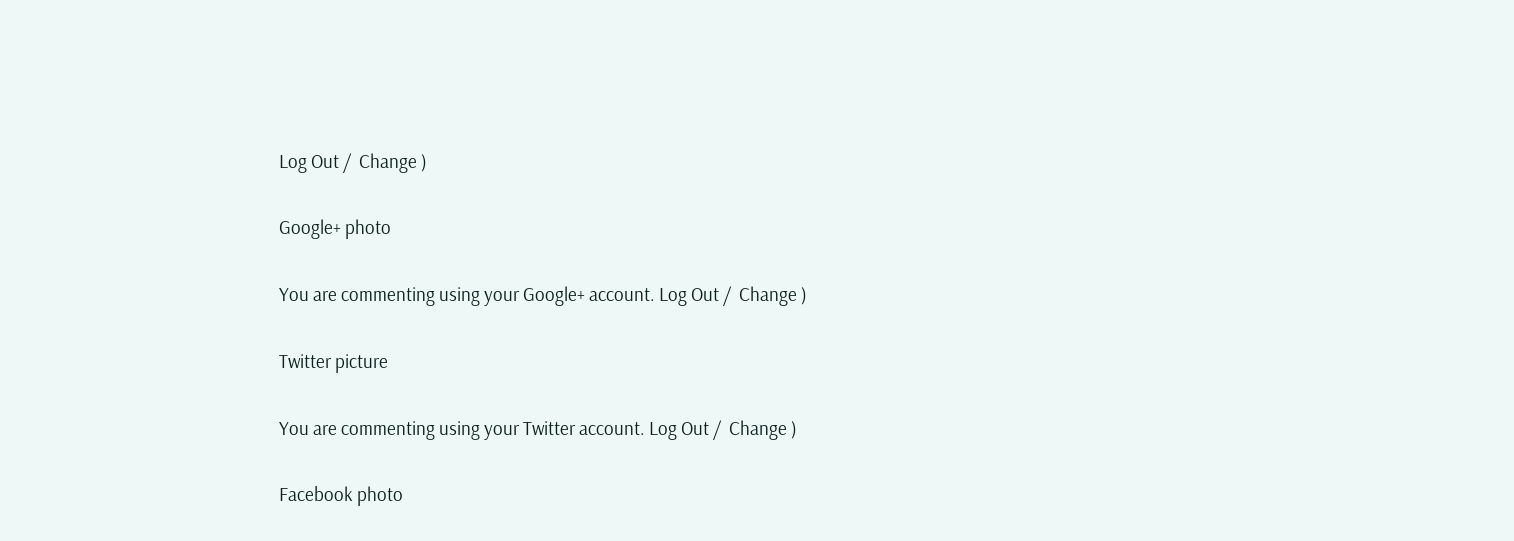Log Out /  Change )

Google+ photo

You are commenting using your Google+ account. Log Out /  Change )

Twitter picture

You are commenting using your Twitter account. Log Out /  Change )

Facebook photo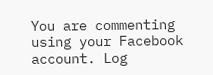You are commenting using your Facebook account. Log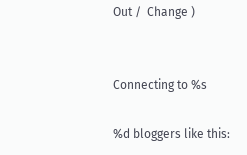Out /  Change )


Connecting to %s

%d bloggers like this: